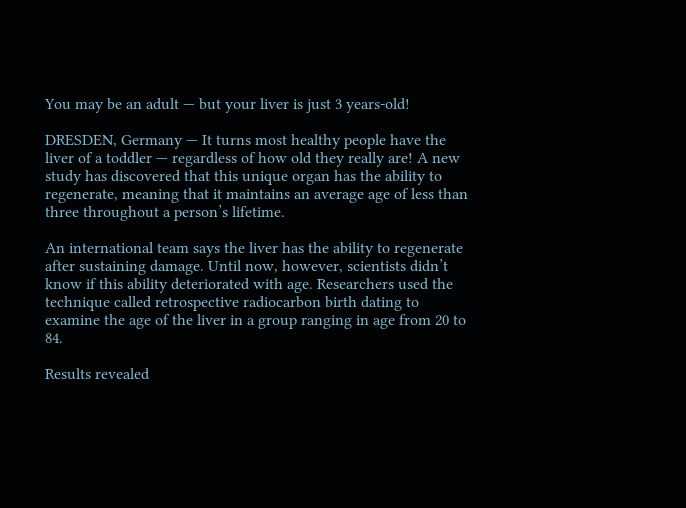You may be an adult — but your liver is just 3 years-old!

DRESDEN, Germany — It turns most healthy people have the liver of a toddler — regardless of how old they really are! A new study has discovered that this unique organ has the ability to regenerate, meaning that it maintains an average age of less than three throughout a person’s lifetime.

An international team says the liver has the ability to regenerate after sustaining damage. Until now, however, scientists didn’t know if this ability deteriorated with age. Researchers used the technique called retrospective radiocarbon birth dating to examine the age of the liver in a group ranging in age from 20 to 84.

Results revealed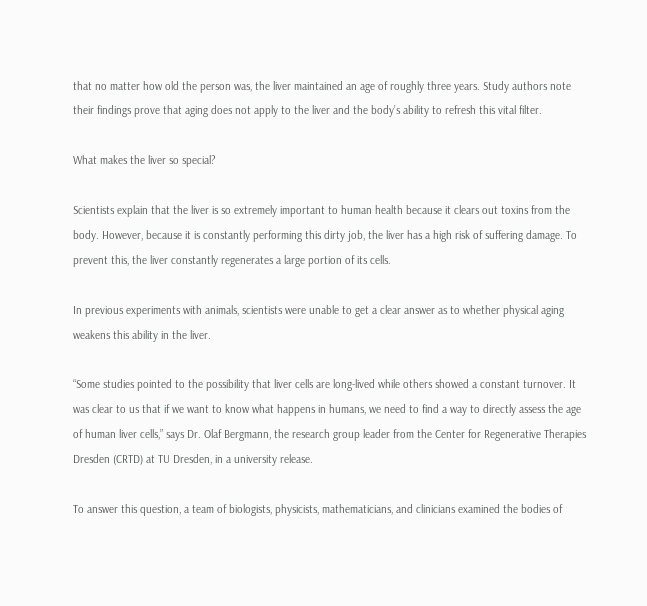that no matter how old the person was, the liver maintained an age of roughly three years. Study authors note their findings prove that aging does not apply to the liver and the body’s ability to refresh this vital filter.

What makes the liver so special?

Scientists explain that the liver is so extremely important to human health because it clears out toxins from the body. However, because it is constantly performing this dirty job, the liver has a high risk of suffering damage. To prevent this, the liver constantly regenerates a large portion of its cells.

In previous experiments with animals, scientists were unable to get a clear answer as to whether physical aging weakens this ability in the liver.

“Some studies pointed to the possibility that liver cells are long-lived while others showed a constant turnover. It was clear to us that if we want to know what happens in humans, we need to find a way to directly assess the age of human liver cells,” says Dr. Olaf Bergmann, the research group leader from the Center for Regenerative Therapies Dresden (CRTD) at TU Dresden, in a university release.

To answer this question, a team of biologists, physicists, mathematicians, and clinicians examined the bodies of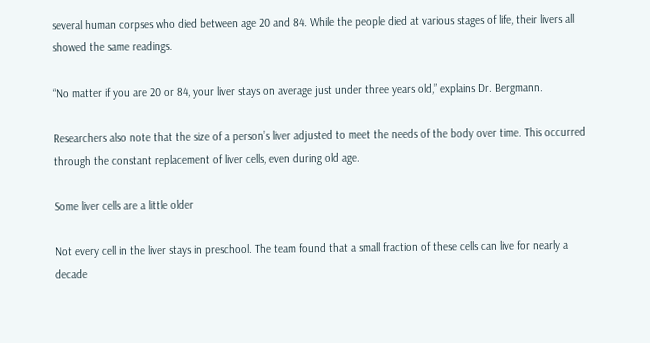several human corpses who died between age 20 and 84. While the people died at various stages of life, their livers all showed the same readings.

“No matter if you are 20 or 84, your liver stays on average just under three years old,” explains Dr. Bergmann.

Researchers also note that the size of a person’s liver adjusted to meet the needs of the body over time. This occurred through the constant replacement of liver cells, even during old age.

Some liver cells are a little older

Not every cell in the liver stays in preschool. The team found that a small fraction of these cells can live for nearly a decade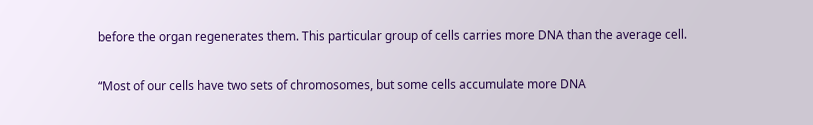before the organ regenerates them. This particular group of cells carries more DNA than the average cell.

“Most of our cells have two sets of chromosomes, but some cells accumulate more DNA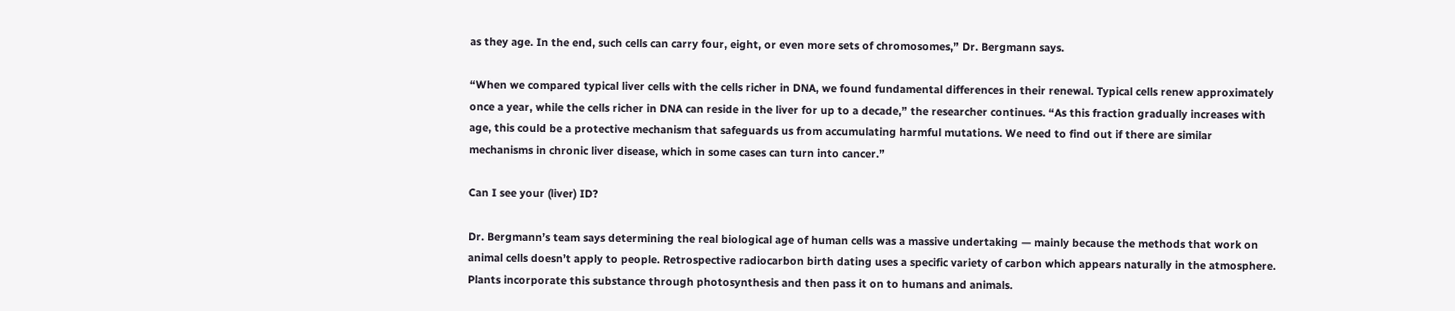as they age. In the end, such cells can carry four, eight, or even more sets of chromosomes,” Dr. Bergmann says.

“When we compared typical liver cells with the cells richer in DNA, we found fundamental differences in their renewal. Typical cells renew approximately once a year, while the cells richer in DNA can reside in the liver for up to a decade,” the researcher continues. “As this fraction gradually increases with age, this could be a protective mechanism that safeguards us from accumulating harmful mutations. We need to find out if there are similar mechanisms in chronic liver disease, which in some cases can turn into cancer.”

Can I see your (liver) ID?

Dr. Bergmann’s team says determining the real biological age of human cells was a massive undertaking — mainly because the methods that work on animal cells doesn’t apply to people. Retrospective radiocarbon birth dating uses a specific variety of carbon which appears naturally in the atmosphere. Plants incorporate this substance through photosynthesis and then pass it on to humans and animals.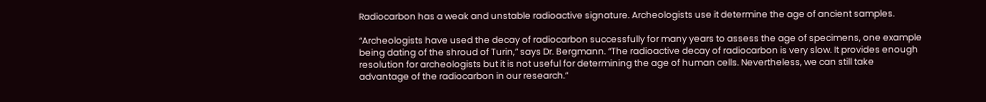Radiocarbon has a weak and unstable radioactive signature. Archeologists use it determine the age of ancient samples.

“Archeologists have used the decay of radiocarbon successfully for many years to assess the age of specimens, one example being dating of the shroud of Turin,” says Dr. Bergmann. “The radioactive decay of radiocarbon is very slow. It provides enough resolution for archeologists but it is not useful for determining the age of human cells. Nevertheless, we can still take advantage of the radiocarbon in our research.”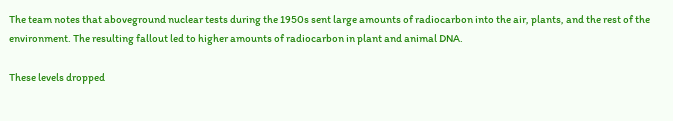The team notes that aboveground nuclear tests during the 1950s sent large amounts of radiocarbon into the air, plants, and the rest of the environment. The resulting fallout led to higher amounts of radiocarbon in plant and animal DNA.

These levels dropped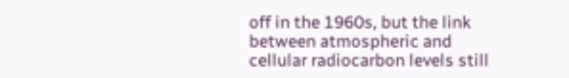off in the 1960s, but the link between atmospheric and cellular radiocarbon levels still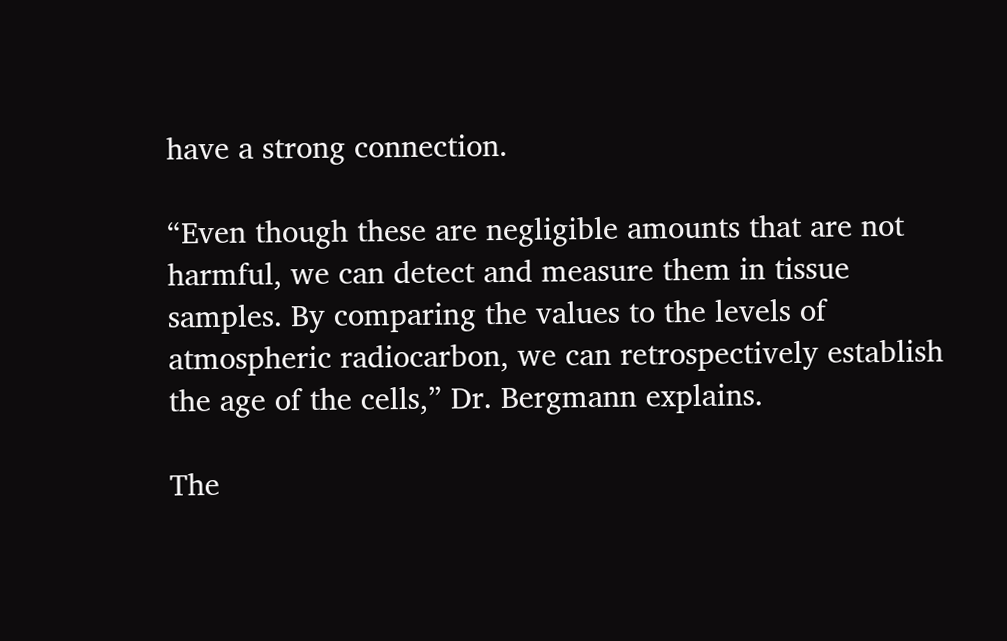have a strong connection.

“Even though these are negligible amounts that are not harmful, we can detect and measure them in tissue samples. By comparing the values to the levels of atmospheric radiocarbon, we can retrospectively establish the age of the cells,” Dr. Bergmann explains.

The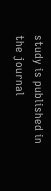study is published in the journal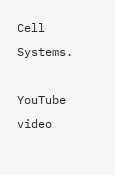Cell Systems.

YouTube video